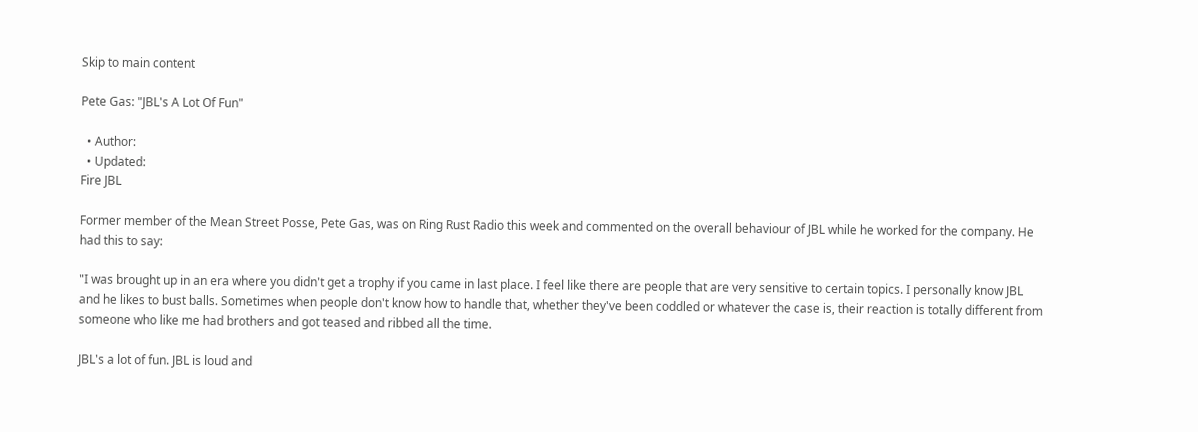Skip to main content

Pete Gas: "JBL's A Lot Of Fun"

  • Author:
  • Updated:
Fire JBL

Former member of the Mean Street Posse, Pete Gas, was on Ring Rust Radio this week and commented on the overall behaviour of JBL while he worked for the company. He had this to say:

"I was brought up in an era where you didn't get a trophy if you came in last place. I feel like there are people that are very sensitive to certain topics. I personally know JBL and he likes to bust balls. Sometimes when people don't know how to handle that, whether they've been coddled or whatever the case is, their reaction is totally different from someone who like me had brothers and got teased and ribbed all the time.

JBL's a lot of fun. JBL is loud and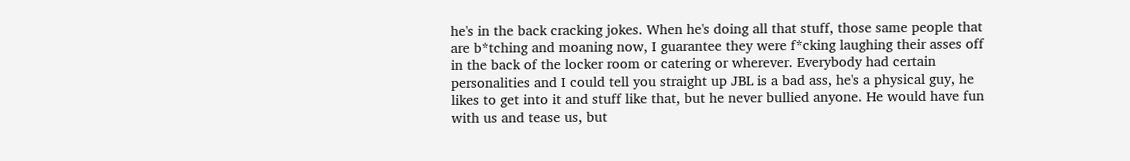he's in the back cracking jokes. When he's doing all that stuff, those same people that are b*tching and moaning now, I guarantee they were f*cking laughing their asses off in the back of the locker room or catering or wherever. Everybody had certain personalities and I could tell you straight up JBL is a bad ass, he's a physical guy, he likes to get into it and stuff like that, but he never bullied anyone. He would have fun with us and tease us, but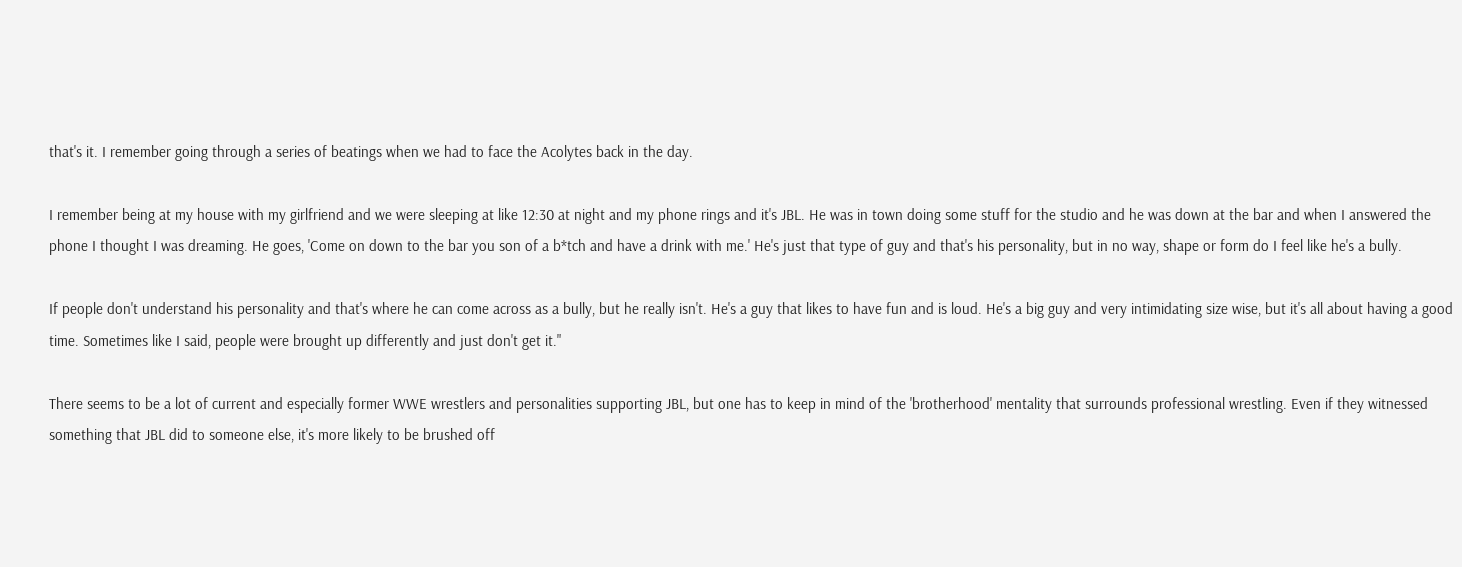that's it. I remember going through a series of beatings when we had to face the Acolytes back in the day.

I remember being at my house with my girlfriend and we were sleeping at like 12:30 at night and my phone rings and it's JBL. He was in town doing some stuff for the studio and he was down at the bar and when I answered the phone I thought I was dreaming. He goes, 'Come on down to the bar you son of a b*tch and have a drink with me.' He's just that type of guy and that's his personality, but in no way, shape or form do I feel like he's a bully.

If people don't understand his personality and that's where he can come across as a bully, but he really isn't. He's a guy that likes to have fun and is loud. He's a big guy and very intimidating size wise, but it's all about having a good time. Sometimes like I said, people were brought up differently and just don't get it."

There seems to be a lot of current and especially former WWE wrestlers and personalities supporting JBL, but one has to keep in mind of the 'brotherhood' mentality that surrounds professional wrestling. Even if they witnessed something that JBL did to someone else, it's more likely to be brushed off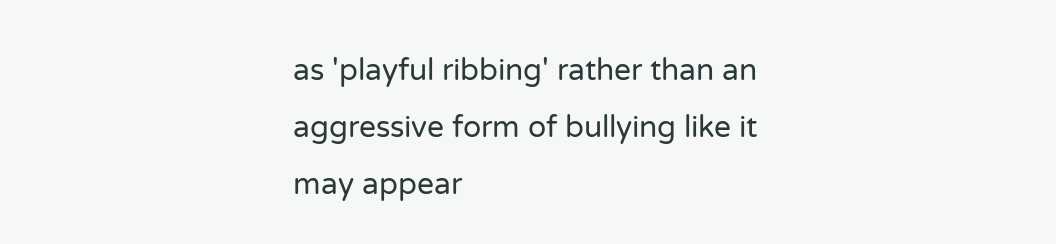as 'playful ribbing' rather than an aggressive form of bullying like it may appear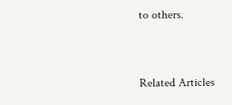to others.


Related Articles